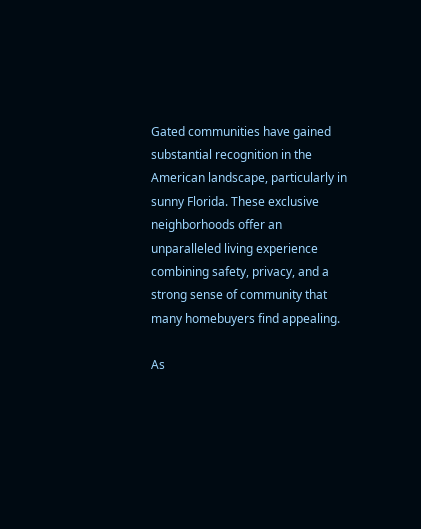Gated communities have gained substantial recognition in the American landscape, particularly in sunny Florida. These exclusive neighborhoods offer an unparalleled living experience combining safety, privacy, and a strong sense of community that many homebuyers find appealing.

As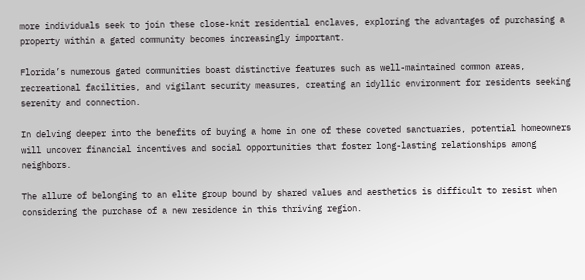more individuals seek to join these close-knit residential enclaves, exploring the advantages of purchasing a property within a gated community becomes increasingly important.

Florida’s numerous gated communities boast distinctive features such as well-maintained common areas, recreational facilities, and vigilant security measures, creating an idyllic environment for residents seeking serenity and connection.

In delving deeper into the benefits of buying a home in one of these coveted sanctuaries, potential homeowners will uncover financial incentives and social opportunities that foster long-lasting relationships among neighbors.

The allure of belonging to an elite group bound by shared values and aesthetics is difficult to resist when considering the purchase of a new residence in this thriving region.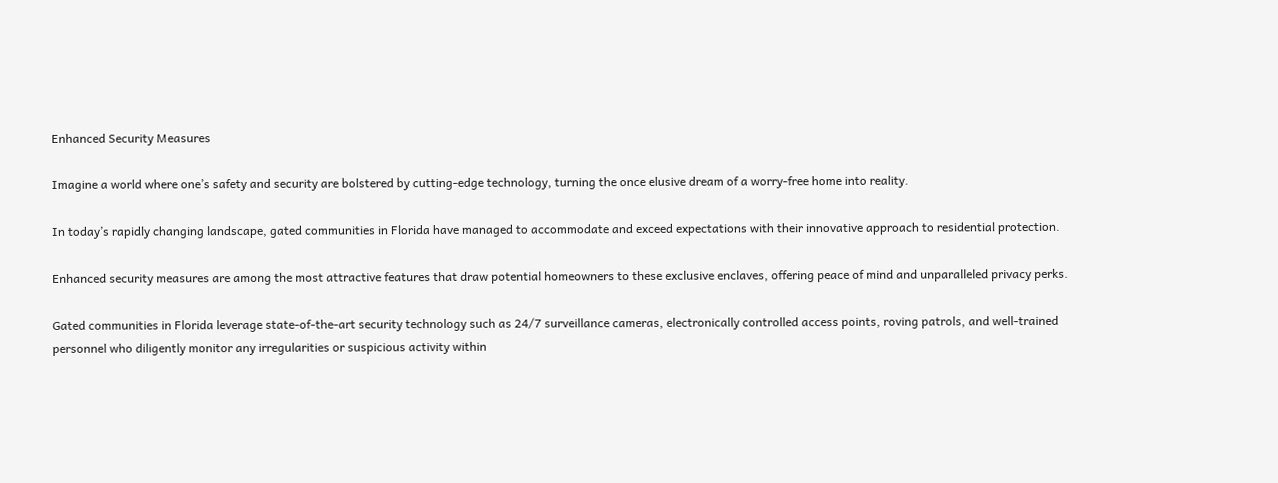Enhanced Security Measures

Imagine a world where one’s safety and security are bolstered by cutting-edge technology, turning the once elusive dream of a worry-free home into reality.

In today’s rapidly changing landscape, gated communities in Florida have managed to accommodate and exceed expectations with their innovative approach to residential protection.

Enhanced security measures are among the most attractive features that draw potential homeowners to these exclusive enclaves, offering peace of mind and unparalleled privacy perks.

Gated communities in Florida leverage state-of-the-art security technology such as 24/7 surveillance cameras, electronically controlled access points, roving patrols, and well-trained personnel who diligently monitor any irregularities or suspicious activity within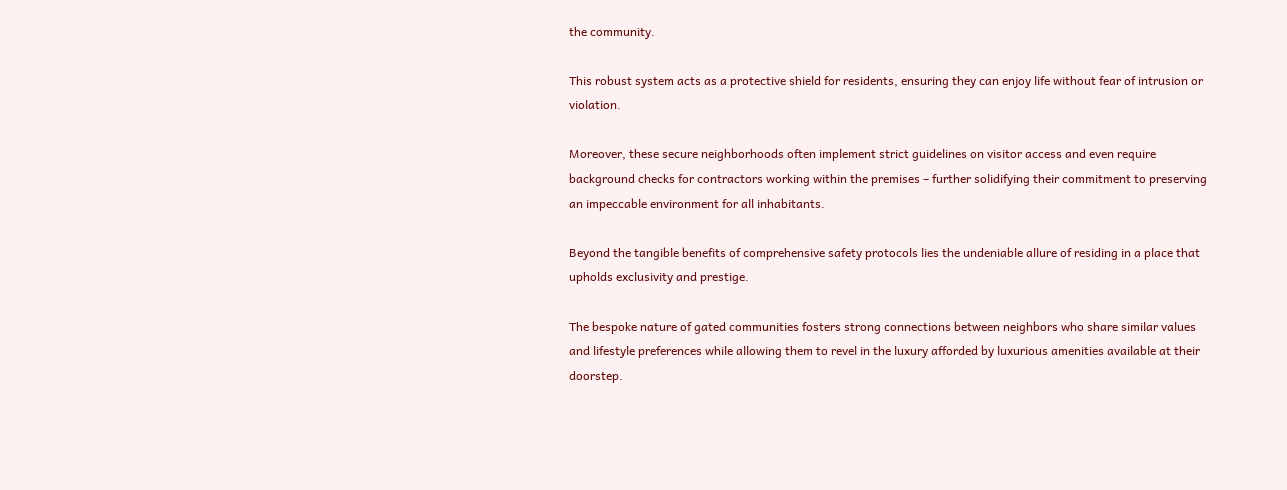the community.

This robust system acts as a protective shield for residents, ensuring they can enjoy life without fear of intrusion or violation.

Moreover, these secure neighborhoods often implement strict guidelines on visitor access and even require background checks for contractors working within the premises – further solidifying their commitment to preserving an impeccable environment for all inhabitants.

Beyond the tangible benefits of comprehensive safety protocols lies the undeniable allure of residing in a place that upholds exclusivity and prestige.

The bespoke nature of gated communities fosters strong connections between neighbors who share similar values and lifestyle preferences while allowing them to revel in the luxury afforded by luxurious amenities available at their doorstep.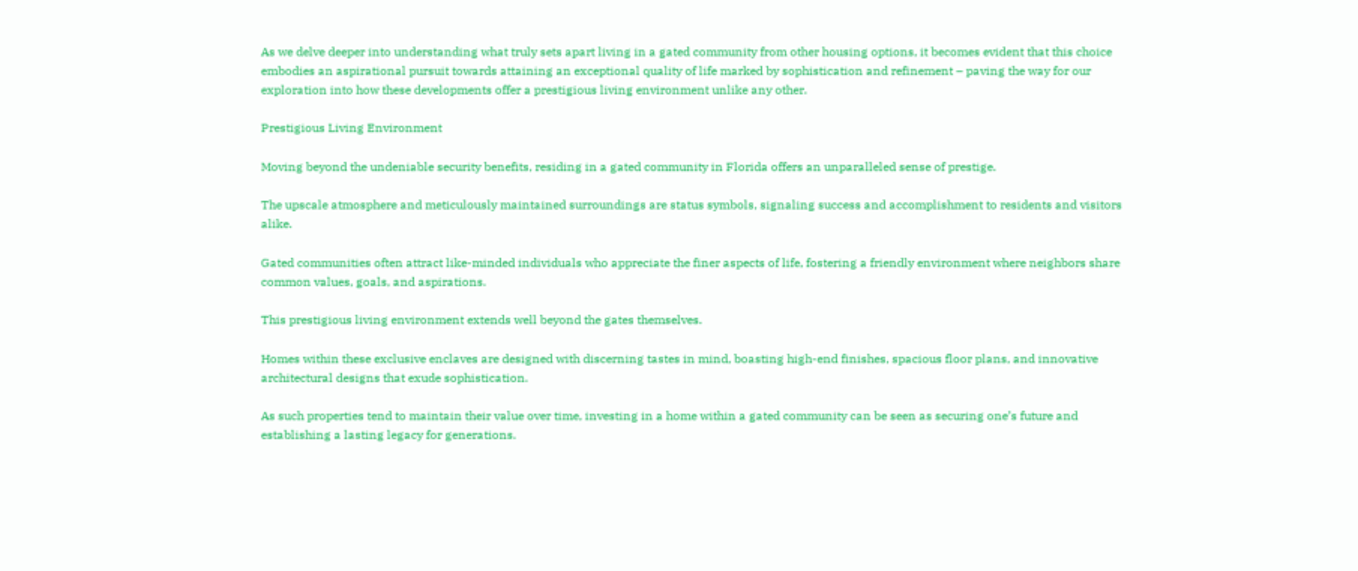As we delve deeper into understanding what truly sets apart living in a gated community from other housing options, it becomes evident that this choice embodies an aspirational pursuit towards attaining an exceptional quality of life marked by sophistication and refinement – paving the way for our exploration into how these developments offer a prestigious living environment unlike any other.

Prestigious Living Environment

Moving beyond the undeniable security benefits, residing in a gated community in Florida offers an unparalleled sense of prestige.

The upscale atmosphere and meticulously maintained surroundings are status symbols, signaling success and accomplishment to residents and visitors alike.

Gated communities often attract like-minded individuals who appreciate the finer aspects of life, fostering a friendly environment where neighbors share common values, goals, and aspirations.

This prestigious living environment extends well beyond the gates themselves.

Homes within these exclusive enclaves are designed with discerning tastes in mind, boasting high-end finishes, spacious floor plans, and innovative architectural designs that exude sophistication.

As such properties tend to maintain their value over time, investing in a home within a gated community can be seen as securing one’s future and establishing a lasting legacy for generations.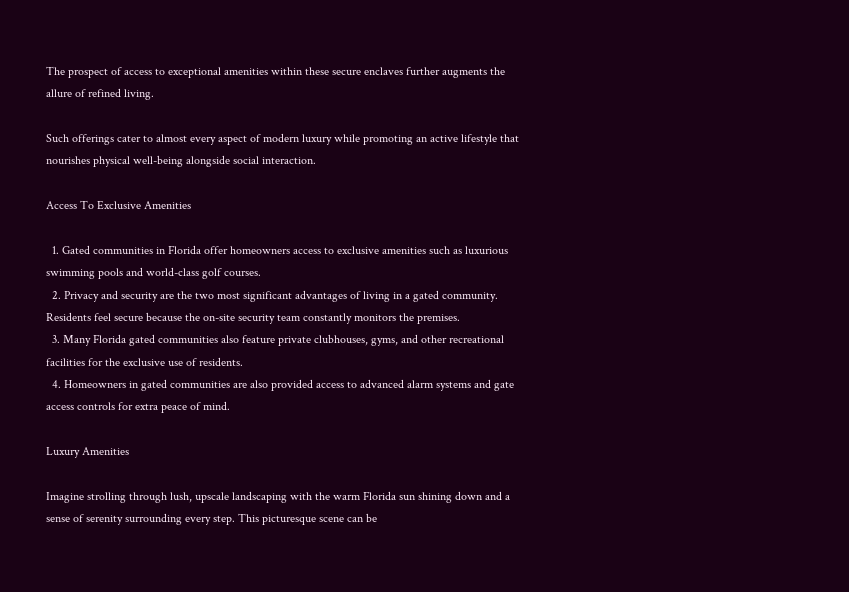The prospect of access to exceptional amenities within these secure enclaves further augments the allure of refined living.

Such offerings cater to almost every aspect of modern luxury while promoting an active lifestyle that nourishes physical well-being alongside social interaction.

Access To Exclusive Amenities

  1. Gated communities in Florida offer homeowners access to exclusive amenities such as luxurious swimming pools and world-class golf courses.
  2. Privacy and security are the two most significant advantages of living in a gated community. Residents feel secure because the on-site security team constantly monitors the premises.
  3. Many Florida gated communities also feature private clubhouses, gyms, and other recreational facilities for the exclusive use of residents.
  4. Homeowners in gated communities are also provided access to advanced alarm systems and gate access controls for extra peace of mind.

Luxury Amenities

Imagine strolling through lush, upscale landscaping with the warm Florida sun shining down and a sense of serenity surrounding every step. This picturesque scene can be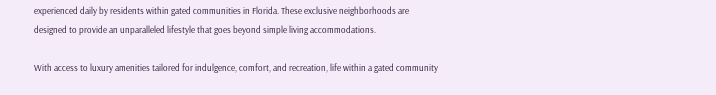experienced daily by residents within gated communities in Florida. These exclusive neighborhoods are designed to provide an unparalleled lifestyle that goes beyond simple living accommodations.

With access to luxury amenities tailored for indulgence, comfort, and recreation, life within a gated community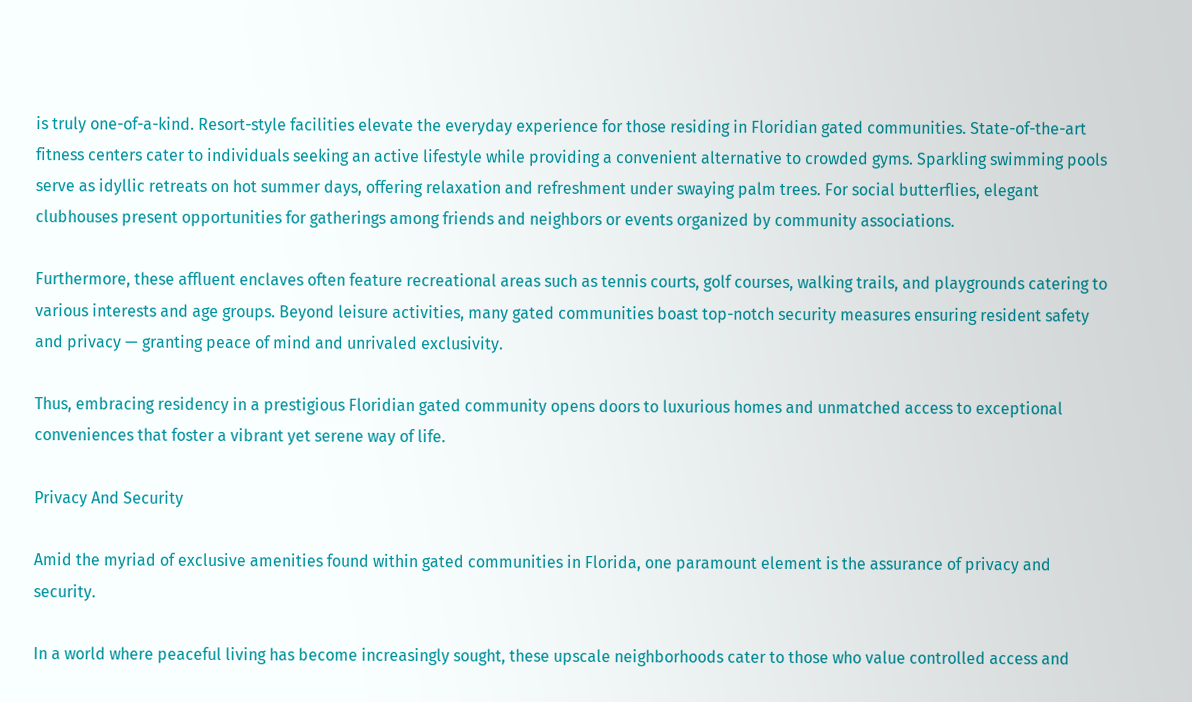is truly one-of-a-kind. Resort-style facilities elevate the everyday experience for those residing in Floridian gated communities. State-of-the-art fitness centers cater to individuals seeking an active lifestyle while providing a convenient alternative to crowded gyms. Sparkling swimming pools serve as idyllic retreats on hot summer days, offering relaxation and refreshment under swaying palm trees. For social butterflies, elegant clubhouses present opportunities for gatherings among friends and neighbors or events organized by community associations.

Furthermore, these affluent enclaves often feature recreational areas such as tennis courts, golf courses, walking trails, and playgrounds catering to various interests and age groups. Beyond leisure activities, many gated communities boast top-notch security measures ensuring resident safety and privacy — granting peace of mind and unrivaled exclusivity.

Thus, embracing residency in a prestigious Floridian gated community opens doors to luxurious homes and unmatched access to exceptional conveniences that foster a vibrant yet serene way of life.

Privacy And Security

Amid the myriad of exclusive amenities found within gated communities in Florida, one paramount element is the assurance of privacy and security.

In a world where peaceful living has become increasingly sought, these upscale neighborhoods cater to those who value controlled access and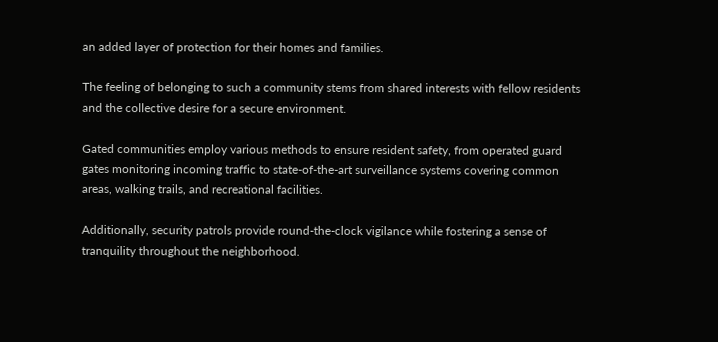an added layer of protection for their homes and families.

The feeling of belonging to such a community stems from shared interests with fellow residents and the collective desire for a secure environment.

Gated communities employ various methods to ensure resident safety, from operated guard gates monitoring incoming traffic to state-of-the-art surveillance systems covering common areas, walking trails, and recreational facilities.

Additionally, security patrols provide round-the-clock vigilance while fostering a sense of tranquility throughout the neighborhood.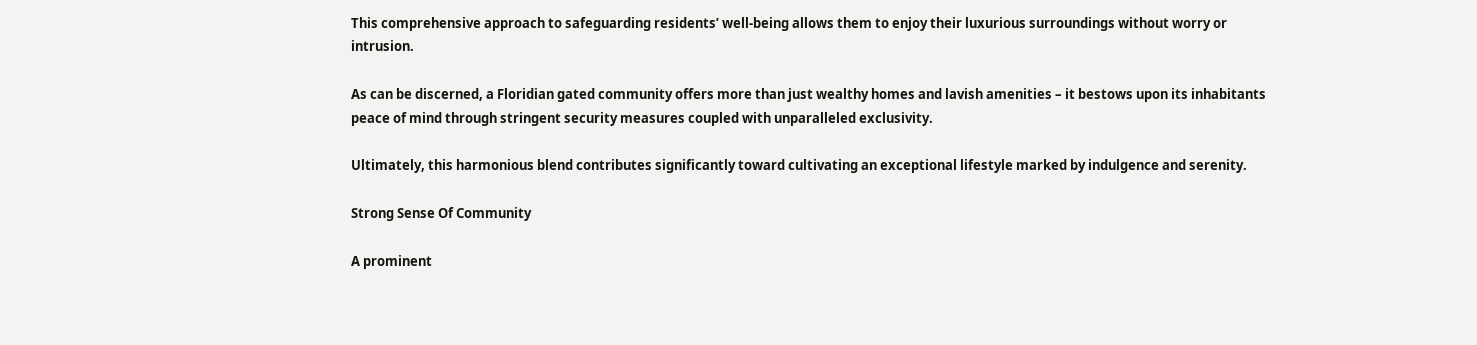This comprehensive approach to safeguarding residents’ well-being allows them to enjoy their luxurious surroundings without worry or intrusion.

As can be discerned, a Floridian gated community offers more than just wealthy homes and lavish amenities – it bestows upon its inhabitants peace of mind through stringent security measures coupled with unparalleled exclusivity.

Ultimately, this harmonious blend contributes significantly toward cultivating an exceptional lifestyle marked by indulgence and serenity.

Strong Sense Of Community

A prominent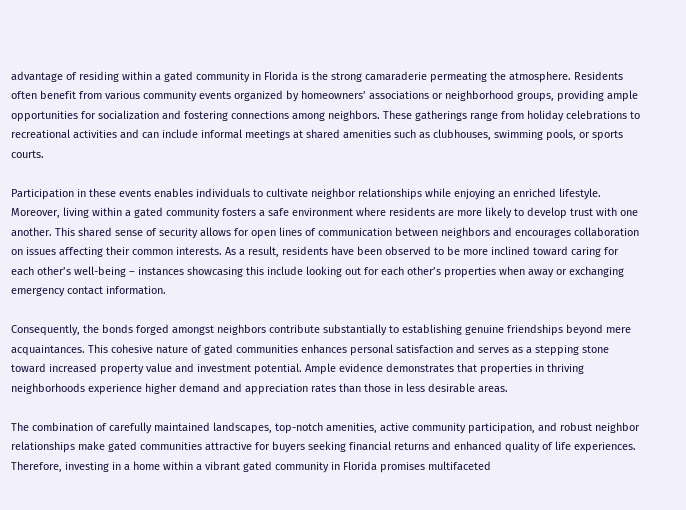advantage of residing within a gated community in Florida is the strong camaraderie permeating the atmosphere. Residents often benefit from various community events organized by homeowners’ associations or neighborhood groups, providing ample opportunities for socialization and fostering connections among neighbors. These gatherings range from holiday celebrations to recreational activities and can include informal meetings at shared amenities such as clubhouses, swimming pools, or sports courts.

Participation in these events enables individuals to cultivate neighbor relationships while enjoying an enriched lifestyle. Moreover, living within a gated community fosters a safe environment where residents are more likely to develop trust with one another. This shared sense of security allows for open lines of communication between neighbors and encourages collaboration on issues affecting their common interests. As a result, residents have been observed to be more inclined toward caring for each other’s well-being – instances showcasing this include looking out for each other’s properties when away or exchanging emergency contact information.

Consequently, the bonds forged amongst neighbors contribute substantially to establishing genuine friendships beyond mere acquaintances. This cohesive nature of gated communities enhances personal satisfaction and serves as a stepping stone toward increased property value and investment potential. Ample evidence demonstrates that properties in thriving neighborhoods experience higher demand and appreciation rates than those in less desirable areas.

The combination of carefully maintained landscapes, top-notch amenities, active community participation, and robust neighbor relationships make gated communities attractive for buyers seeking financial returns and enhanced quality of life experiences. Therefore, investing in a home within a vibrant gated community in Florida promises multifaceted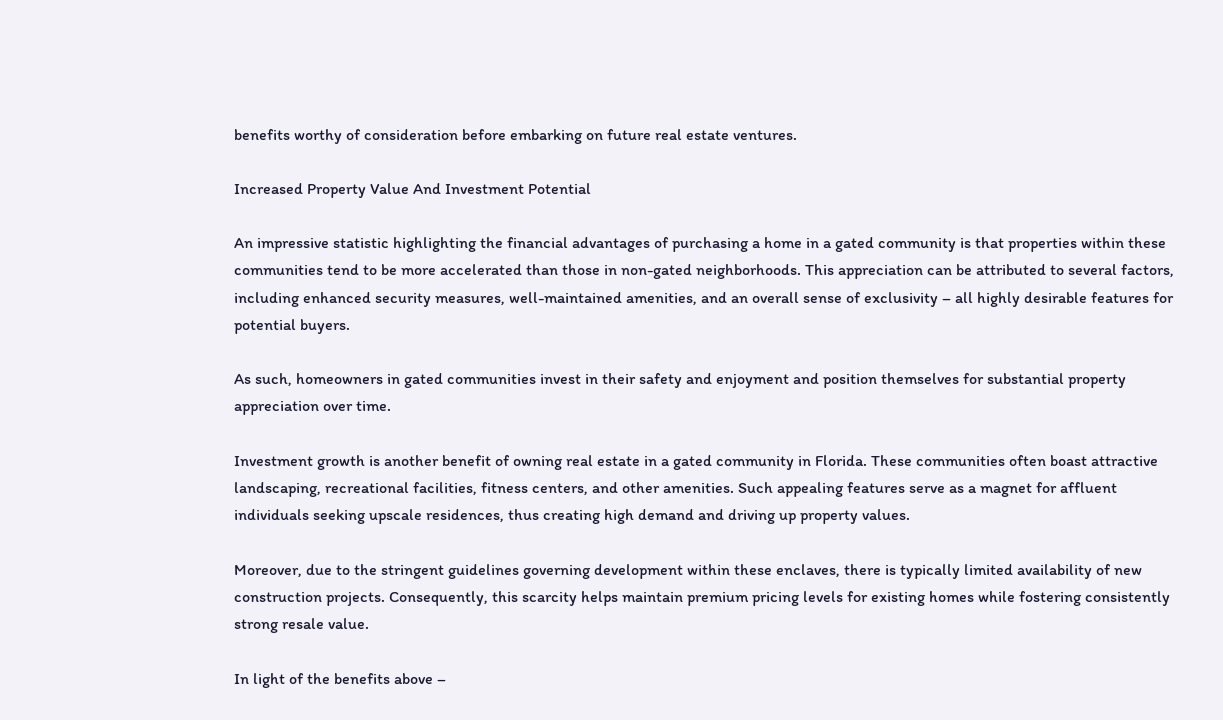benefits worthy of consideration before embarking on future real estate ventures.

Increased Property Value And Investment Potential

An impressive statistic highlighting the financial advantages of purchasing a home in a gated community is that properties within these communities tend to be more accelerated than those in non-gated neighborhoods. This appreciation can be attributed to several factors, including enhanced security measures, well-maintained amenities, and an overall sense of exclusivity – all highly desirable features for potential buyers.

As such, homeowners in gated communities invest in their safety and enjoyment and position themselves for substantial property appreciation over time.

Investment growth is another benefit of owning real estate in a gated community in Florida. These communities often boast attractive landscaping, recreational facilities, fitness centers, and other amenities. Such appealing features serve as a magnet for affluent individuals seeking upscale residences, thus creating high demand and driving up property values.

Moreover, due to the stringent guidelines governing development within these enclaves, there is typically limited availability of new construction projects. Consequently, this scarcity helps maintain premium pricing levels for existing homes while fostering consistently strong resale value.

In light of the benefits above –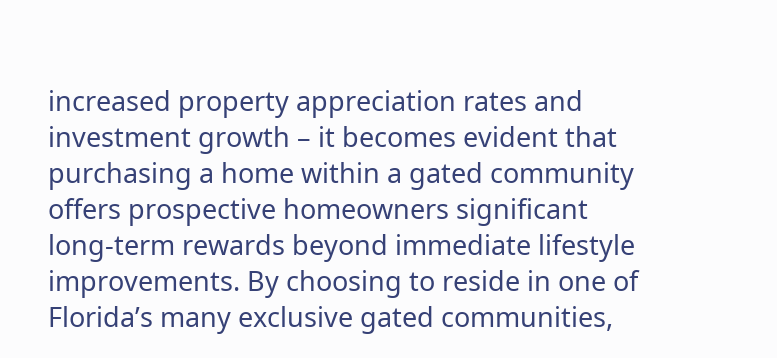increased property appreciation rates and investment growth – it becomes evident that purchasing a home within a gated community offers prospective homeowners significant long-term rewards beyond immediate lifestyle improvements. By choosing to reside in one of Florida’s many exclusive gated communities,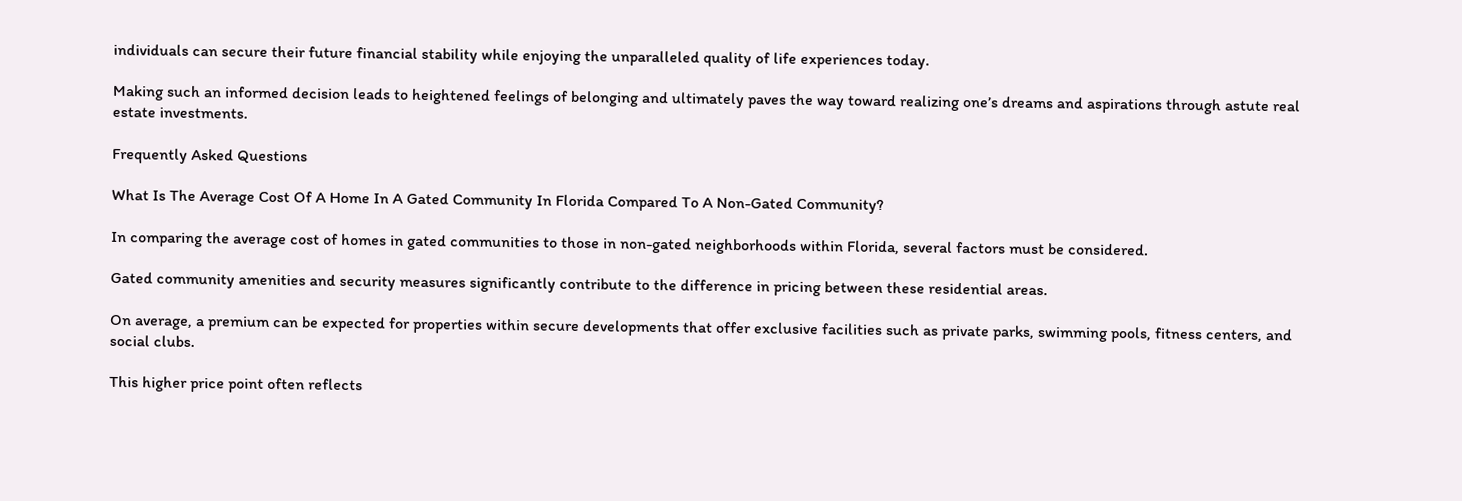individuals can secure their future financial stability while enjoying the unparalleled quality of life experiences today.

Making such an informed decision leads to heightened feelings of belonging and ultimately paves the way toward realizing one’s dreams and aspirations through astute real estate investments.

Frequently Asked Questions

What Is The Average Cost Of A Home In A Gated Community In Florida Compared To A Non-Gated Community?

In comparing the average cost of homes in gated communities to those in non-gated neighborhoods within Florida, several factors must be considered.

Gated community amenities and security measures significantly contribute to the difference in pricing between these residential areas.

On average, a premium can be expected for properties within secure developments that offer exclusive facilities such as private parks, swimming pools, fitness centers, and social clubs.

This higher price point often reflects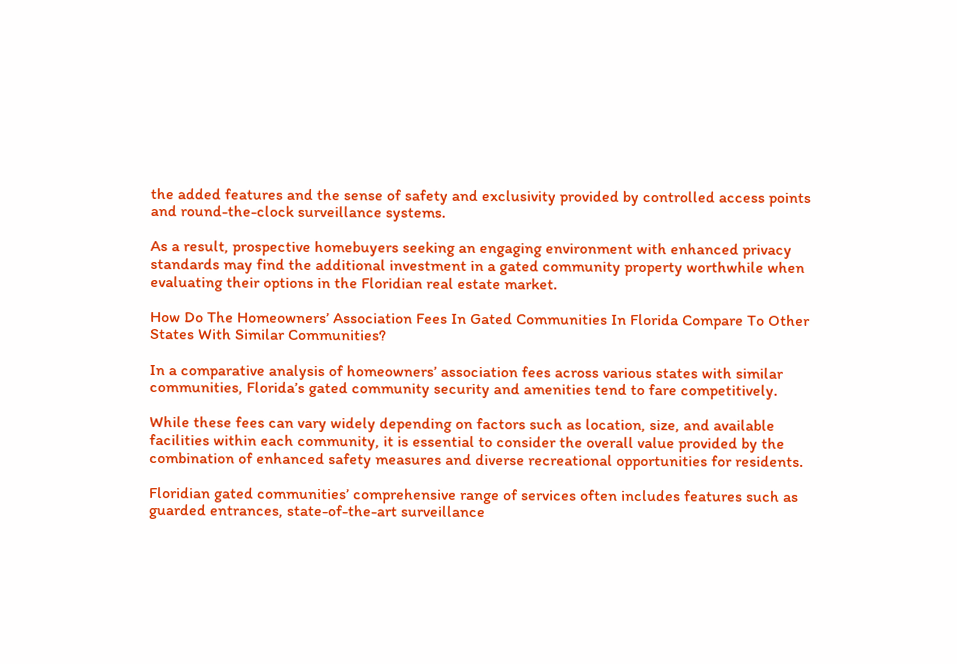the added features and the sense of safety and exclusivity provided by controlled access points and round-the-clock surveillance systems.

As a result, prospective homebuyers seeking an engaging environment with enhanced privacy standards may find the additional investment in a gated community property worthwhile when evaluating their options in the Floridian real estate market.

How Do The Homeowners’ Association Fees In Gated Communities In Florida Compare To Other States With Similar Communities?

In a comparative analysis of homeowners’ association fees across various states with similar communities, Florida’s gated community security and amenities tend to fare competitively.

While these fees can vary widely depending on factors such as location, size, and available facilities within each community, it is essential to consider the overall value provided by the combination of enhanced safety measures and diverse recreational opportunities for residents.

Floridian gated communities’ comprehensive range of services often includes features such as guarded entrances, state-of-the-art surveillance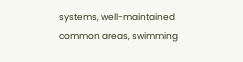systems, well-maintained common areas, swimming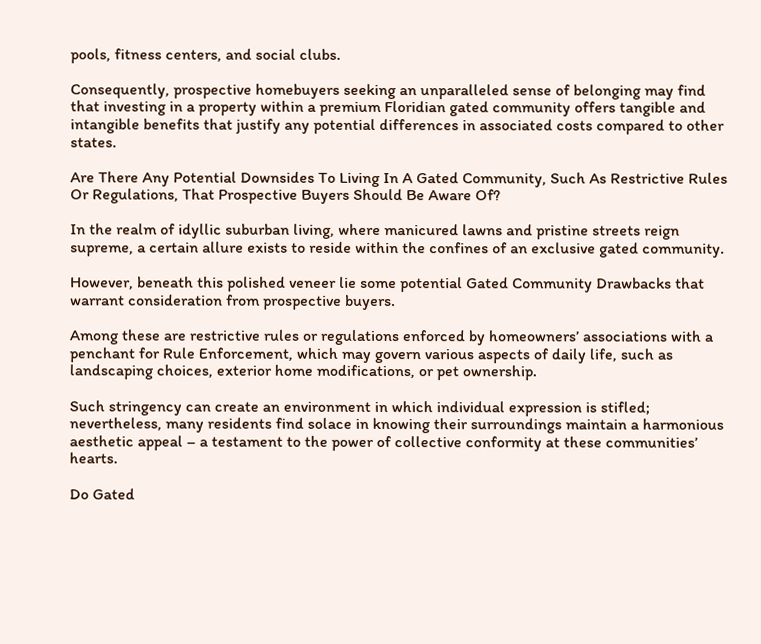pools, fitness centers, and social clubs.

Consequently, prospective homebuyers seeking an unparalleled sense of belonging may find that investing in a property within a premium Floridian gated community offers tangible and intangible benefits that justify any potential differences in associated costs compared to other states.

Are There Any Potential Downsides To Living In A Gated Community, Such As Restrictive Rules Or Regulations, That Prospective Buyers Should Be Aware Of?

In the realm of idyllic suburban living, where manicured lawns and pristine streets reign supreme, a certain allure exists to reside within the confines of an exclusive gated community.

However, beneath this polished veneer lie some potential Gated Community Drawbacks that warrant consideration from prospective buyers.

Among these are restrictive rules or regulations enforced by homeowners’ associations with a penchant for Rule Enforcement, which may govern various aspects of daily life, such as landscaping choices, exterior home modifications, or pet ownership.

Such stringency can create an environment in which individual expression is stifled; nevertheless, many residents find solace in knowing their surroundings maintain a harmonious aesthetic appeal – a testament to the power of collective conformity at these communities’ hearts.

Do Gated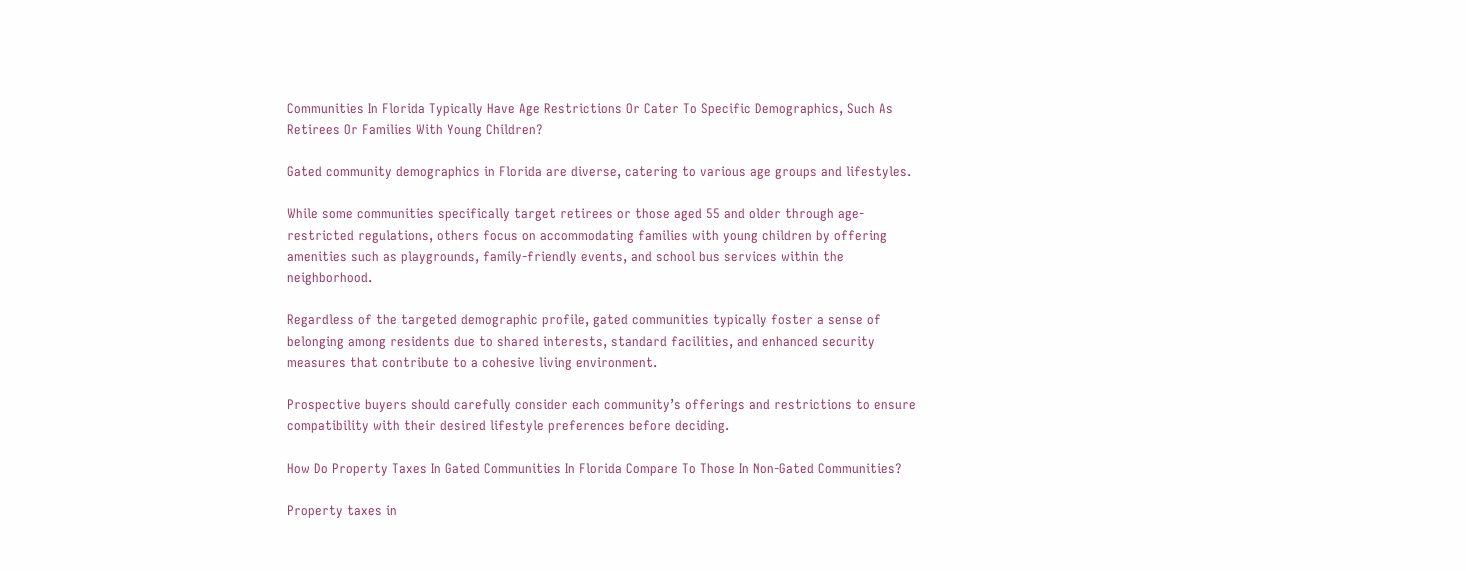Communities In Florida Typically Have Age Restrictions Or Cater To Specific Demographics, Such As Retirees Or Families With Young Children?

Gated community demographics in Florida are diverse, catering to various age groups and lifestyles.

While some communities specifically target retirees or those aged 55 and older through age-restricted regulations, others focus on accommodating families with young children by offering amenities such as playgrounds, family-friendly events, and school bus services within the neighborhood.

Regardless of the targeted demographic profile, gated communities typically foster a sense of belonging among residents due to shared interests, standard facilities, and enhanced security measures that contribute to a cohesive living environment.

Prospective buyers should carefully consider each community’s offerings and restrictions to ensure compatibility with their desired lifestyle preferences before deciding.

How Do Property Taxes In Gated Communities In Florida Compare To Those In Non-Gated Communities?

Property taxes in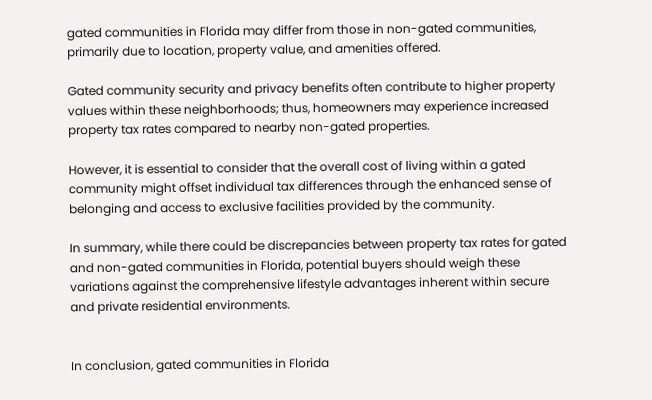gated communities in Florida may differ from those in non-gated communities, primarily due to location, property value, and amenities offered.

Gated community security and privacy benefits often contribute to higher property values within these neighborhoods; thus, homeowners may experience increased property tax rates compared to nearby non-gated properties.

However, it is essential to consider that the overall cost of living within a gated community might offset individual tax differences through the enhanced sense of belonging and access to exclusive facilities provided by the community.

In summary, while there could be discrepancies between property tax rates for gated and non-gated communities in Florida, potential buyers should weigh these variations against the comprehensive lifestyle advantages inherent within secure and private residential environments.


In conclusion, gated communities in Florida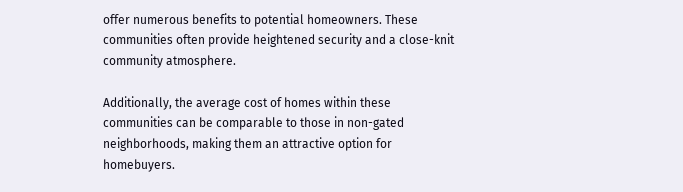offer numerous benefits to potential homeowners. These communities often provide heightened security and a close-knit community atmosphere.

Additionally, the average cost of homes within these communities can be comparable to those in non-gated neighborhoods, making them an attractive option for homebuyers.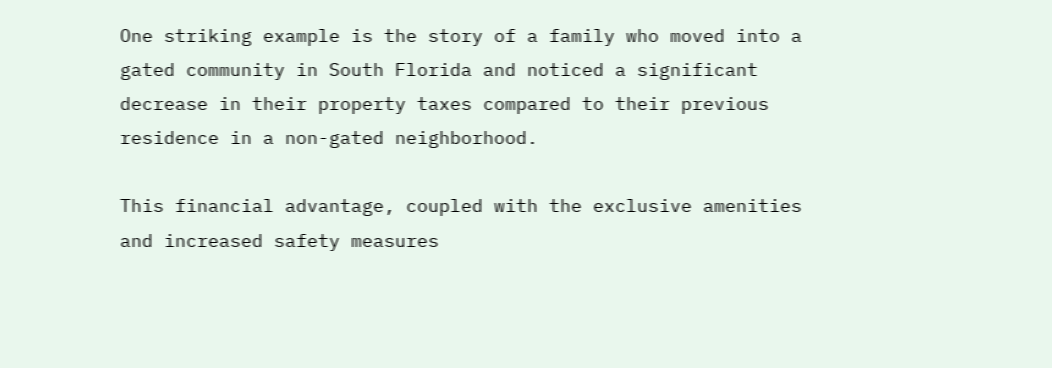One striking example is the story of a family who moved into a gated community in South Florida and noticed a significant decrease in their property taxes compared to their previous residence in a non-gated neighborhood.

This financial advantage, coupled with the exclusive amenities and increased safety measures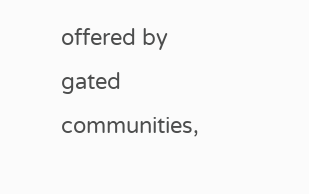offered by gated communities,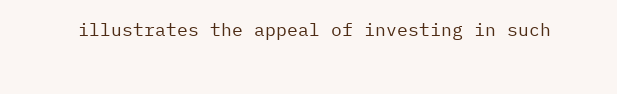illustrates the appeal of investing in such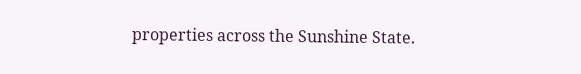properties across the Sunshine State.